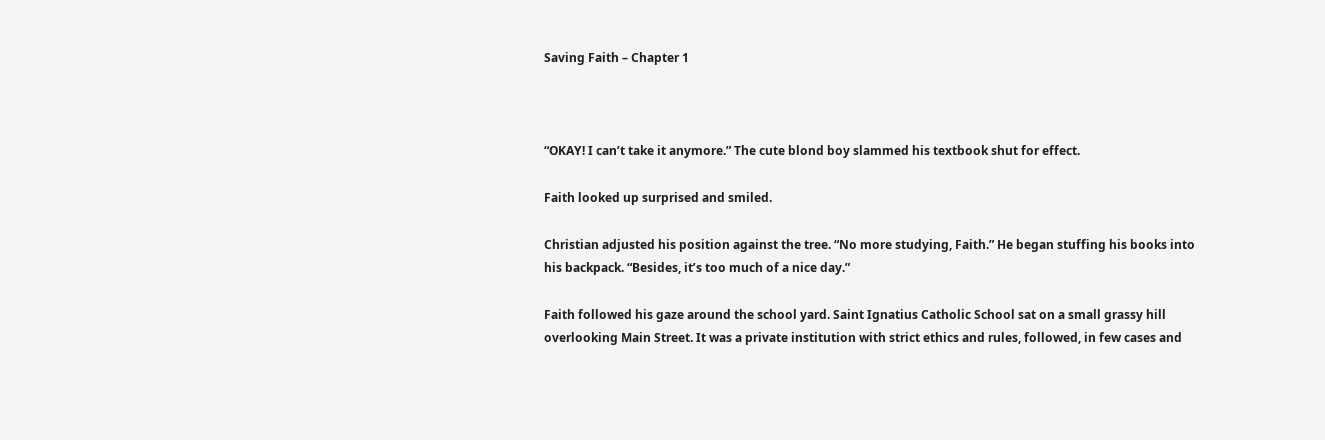Saving Faith – Chapter 1



“OKAY! I can’t take it anymore.” The cute blond boy slammed his textbook shut for effect.

Faith looked up surprised and smiled.

Christian adjusted his position against the tree. “No more studying, Faith.” He began stuffing his books into his backpack. “Besides, it’s too much of a nice day.”

Faith followed his gaze around the school yard. Saint Ignatius Catholic School sat on a small grassy hill overlooking Main Street. It was a private institution with strict ethics and rules, followed, in few cases and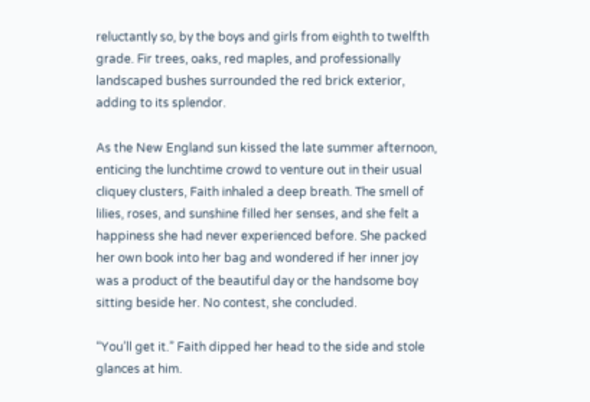reluctantly so, by the boys and girls from eighth to twelfth grade. Fir trees, oaks, red maples, and professionally landscaped bushes surrounded the red brick exterior, adding to its splendor.

As the New England sun kissed the late summer afternoon, enticing the lunchtime crowd to venture out in their usual cliquey clusters, Faith inhaled a deep breath. The smell of lilies, roses, and sunshine filled her senses, and she felt a happiness she had never experienced before. She packed her own book into her bag and wondered if her inner joy was a product of the beautiful day or the handsome boy sitting beside her. No contest, she concluded.

“You’ll get it.” Faith dipped her head to the side and stole glances at him.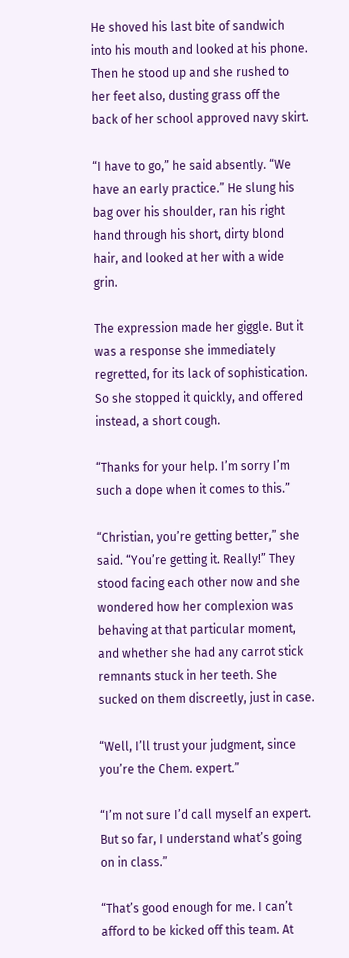He shoved his last bite of sandwich into his mouth and looked at his phone. Then he stood up and she rushed to her feet also, dusting grass off the back of her school approved navy skirt.

“I have to go,” he said absently. “We have an early practice.” He slung his bag over his shoulder, ran his right hand through his short, dirty blond hair, and looked at her with a wide grin.

The expression made her giggle. But it was a response she immediately regretted, for its lack of sophistication. So she stopped it quickly, and offered instead, a short cough.

“Thanks for your help. I’m sorry I’m such a dope when it comes to this.”

“Christian, you’re getting better,” she said. “You’re getting it. Really!” They stood facing each other now and she wondered how her complexion was behaving at that particular moment, and whether she had any carrot stick remnants stuck in her teeth. She sucked on them discreetly, just in case.

“Well, I’ll trust your judgment, since you’re the Chem. expert.”

“I’m not sure I’d call myself an expert. But so far, I understand what’s going on in class.”

“That’s good enough for me. I can’t afford to be kicked off this team. At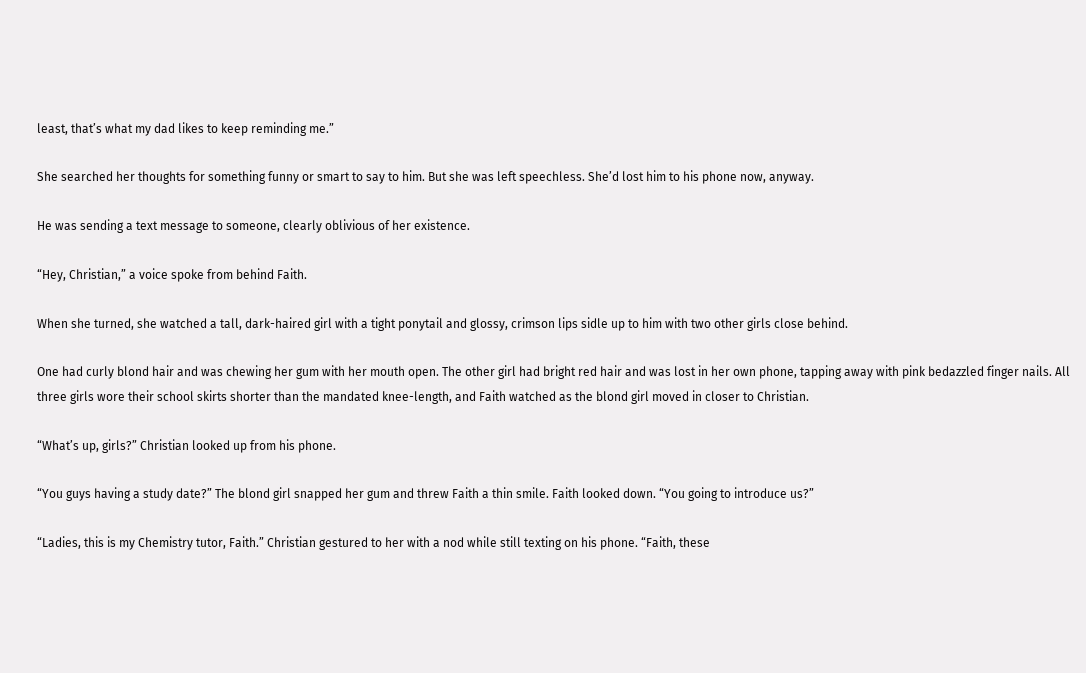least, that’s what my dad likes to keep reminding me.”

She searched her thoughts for something funny or smart to say to him. But she was left speechless. She’d lost him to his phone now, anyway.

He was sending a text message to someone, clearly oblivious of her existence.

“Hey, Christian,” a voice spoke from behind Faith.

When she turned, she watched a tall, dark-haired girl with a tight ponytail and glossy, crimson lips sidle up to him with two other girls close behind.

One had curly blond hair and was chewing her gum with her mouth open. The other girl had bright red hair and was lost in her own phone, tapping away with pink bedazzled finger nails. All three girls wore their school skirts shorter than the mandated knee-length, and Faith watched as the blond girl moved in closer to Christian.

“What’s up, girls?” Christian looked up from his phone.

“You guys having a study date?” The blond girl snapped her gum and threw Faith a thin smile. Faith looked down. “You going to introduce us?”

“Ladies, this is my Chemistry tutor, Faith.” Christian gestured to her with a nod while still texting on his phone. “Faith, these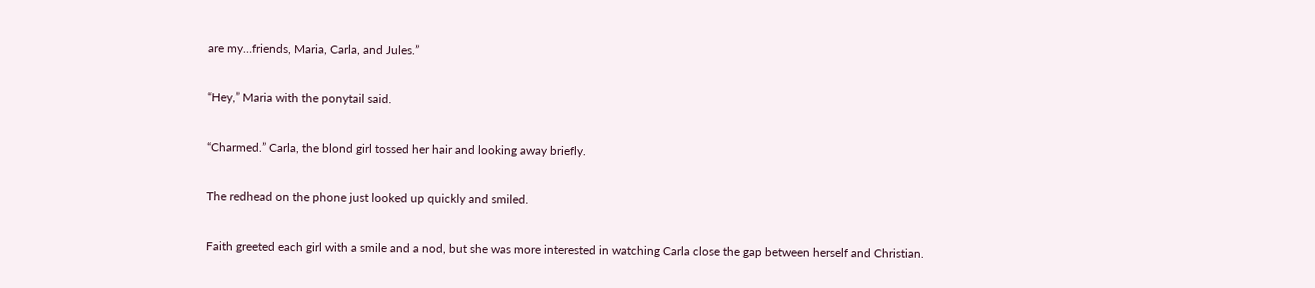are my…friends, Maria, Carla, and Jules.”

“Hey,” Maria with the ponytail said.

“Charmed.” Carla, the blond girl tossed her hair and looking away briefly.

The redhead on the phone just looked up quickly and smiled.

Faith greeted each girl with a smile and a nod, but she was more interested in watching Carla close the gap between herself and Christian.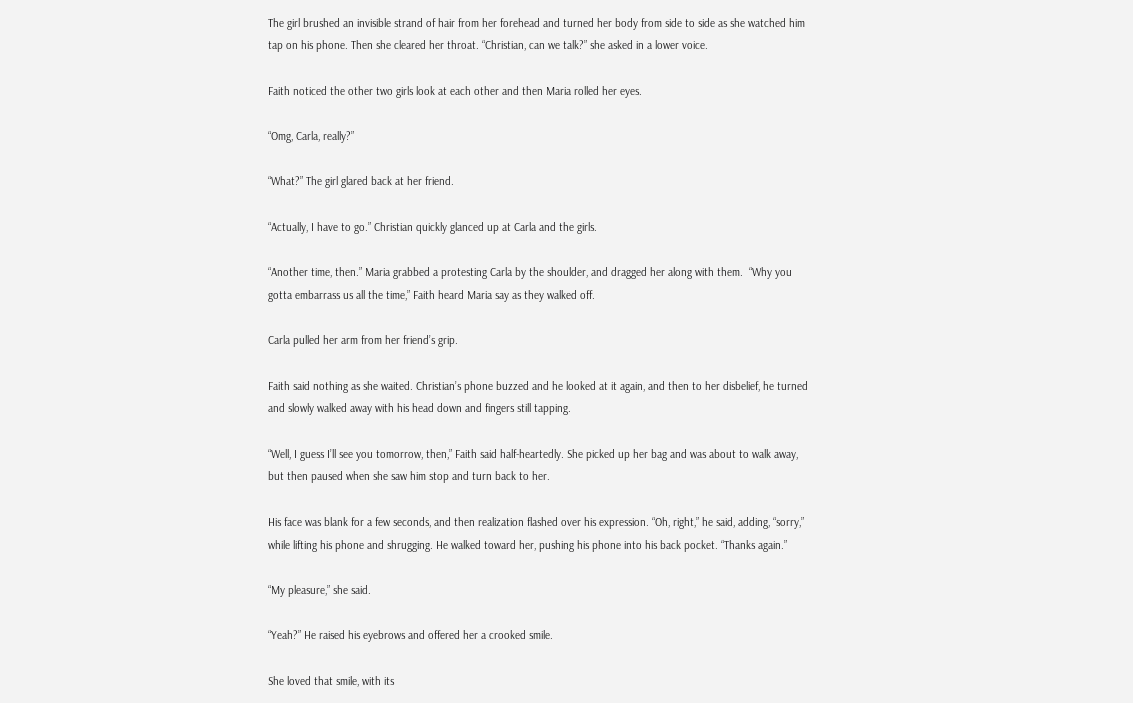The girl brushed an invisible strand of hair from her forehead and turned her body from side to side as she watched him tap on his phone. Then she cleared her throat. “Christian, can we talk?” she asked in a lower voice.

Faith noticed the other two girls look at each other and then Maria rolled her eyes.

“Omg, Carla, really?”

“What?” The girl glared back at her friend.

“Actually, I have to go.” Christian quickly glanced up at Carla and the girls.

“Another time, then.” Maria grabbed a protesting Carla by the shoulder, and dragged her along with them.  “Why you gotta embarrass us all the time,” Faith heard Maria say as they walked off.

Carla pulled her arm from her friend’s grip.

Faith said nothing as she waited. Christian’s phone buzzed and he looked at it again, and then to her disbelief, he turned and slowly walked away with his head down and fingers still tapping.

“Well, I guess I’ll see you tomorrow, then,” Faith said half-heartedly. She picked up her bag and was about to walk away, but then paused when she saw him stop and turn back to her.

His face was blank for a few seconds, and then realization flashed over his expression. “Oh, right,” he said, adding, “sorry,” while lifting his phone and shrugging. He walked toward her, pushing his phone into his back pocket. “Thanks again.”

“My pleasure,” she said.

“Yeah?” He raised his eyebrows and offered her a crooked smile.

She loved that smile, with its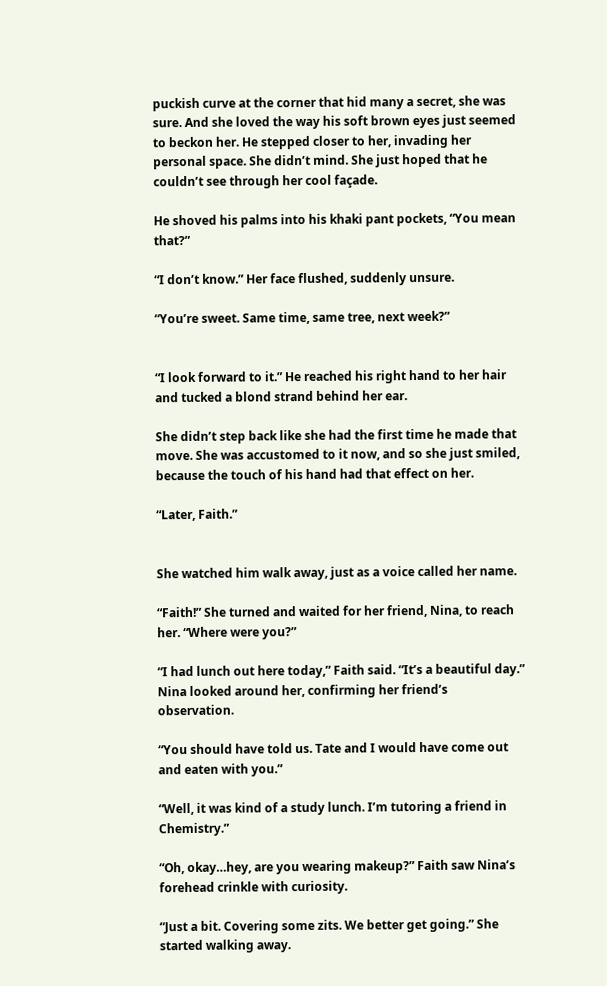puckish curve at the corner that hid many a secret, she was sure. And she loved the way his soft brown eyes just seemed to beckon her. He stepped closer to her, invading her personal space. She didn’t mind. She just hoped that he couldn’t see through her cool façade.

He shoved his palms into his khaki pant pockets, “You mean that?”

“I don’t know.” Her face flushed, suddenly unsure.

“You’re sweet. Same time, same tree, next week?”


“I look forward to it.” He reached his right hand to her hair and tucked a blond strand behind her ear.

She didn’t step back like she had the first time he made that move. She was accustomed to it now, and so she just smiled, because the touch of his hand had that effect on her.

“Later, Faith.”


She watched him walk away, just as a voice called her name.

“Faith!” She turned and waited for her friend, Nina, to reach her. “Where were you?”

“I had lunch out here today,” Faith said. “It’s a beautiful day.” Nina looked around her, confirming her friend’s observation.

“You should have told us. Tate and I would have come out and eaten with you.”

“Well, it was kind of a study lunch. I’m tutoring a friend in Chemistry.”

“Oh, okay…hey, are you wearing makeup?” Faith saw Nina’s forehead crinkle with curiosity.

“Just a bit. Covering some zits. We better get going.” She started walking away.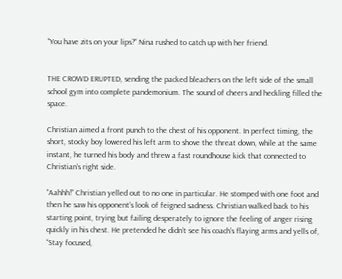“You have zits on your lips?” Nina rushed to catch up with her friend.


THE CROWD ERUPTED, sending the packed bleachers on the left side of the small school gym into complete pandemonium. The sound of cheers and heckling filled the space.

Christian aimed a front punch to the chest of his opponent. In perfect timing, the short, stocky boy lowered his left arm to shove the threat down, while at the same instant, he turned his body and threw a fast roundhouse kick that connected to Christian’s right side.

“Aahhh!” Christian yelled out to no one in particular. He stomped with one foot and then he saw his opponent’s look of feigned sadness. Christian walked back to his starting point, trying but failing desperately to ignore the feeling of anger rising quickly in his chest. He pretended he didn’t see his coach’s flaying arms and yells of, “Stay focused,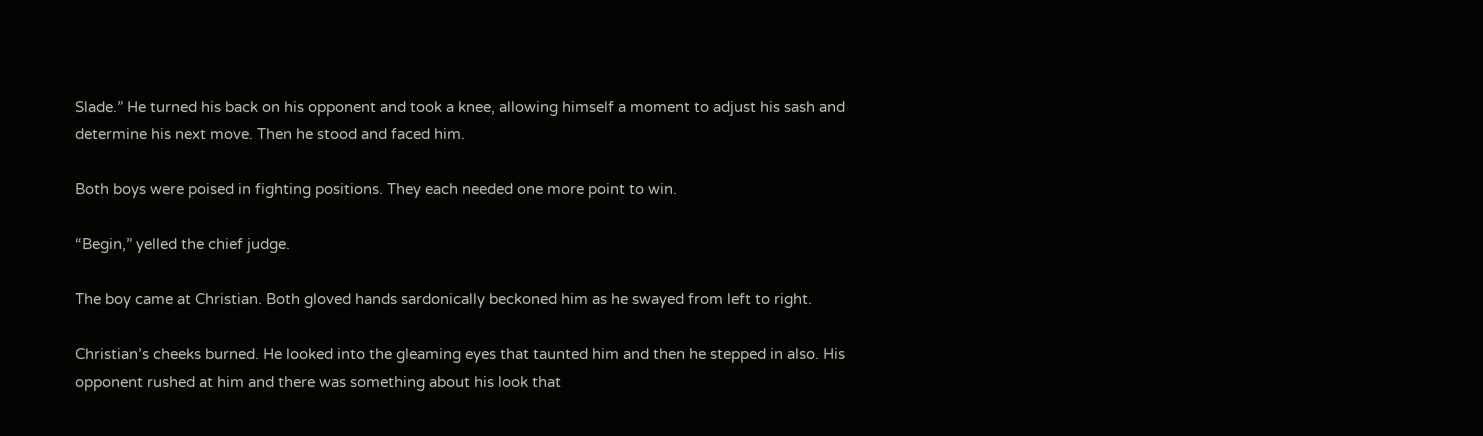Slade.” He turned his back on his opponent and took a knee, allowing himself a moment to adjust his sash and determine his next move. Then he stood and faced him.

Both boys were poised in fighting positions. They each needed one more point to win.

“Begin,” yelled the chief judge.

The boy came at Christian. Both gloved hands sardonically beckoned him as he swayed from left to right.

Christian’s cheeks burned. He looked into the gleaming eyes that taunted him and then he stepped in also. His opponent rushed at him and there was something about his look that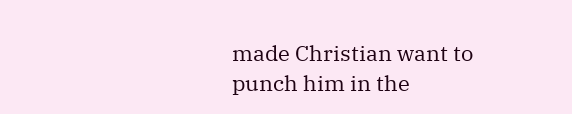made Christian want to punch him in the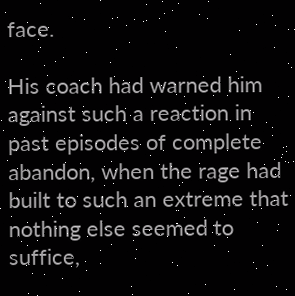face.

His coach had warned him against such a reaction in past episodes of complete abandon, when the rage had built to such an extreme that nothing else seemed to suffice,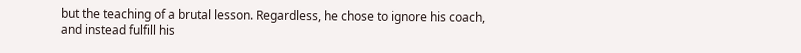but the teaching of a brutal lesson. Regardless, he chose to ignore his coach, and instead fulfill his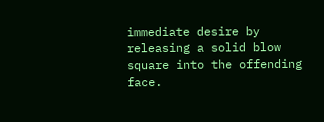immediate desire by releasing a solid blow square into the offending face.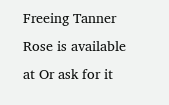Freeing Tanner Rose is available at Or ask for it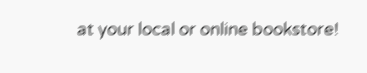at your local or online bookstore!